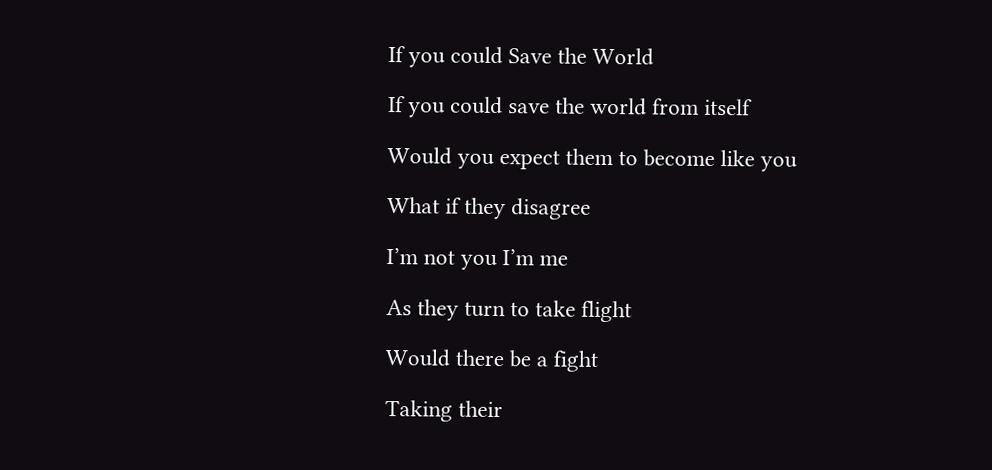If you could Save the World

If you could save the world from itself

Would you expect them to become like you

What if they disagree

I’m not you I’m me

As they turn to take flight

Would there be a fight

Taking their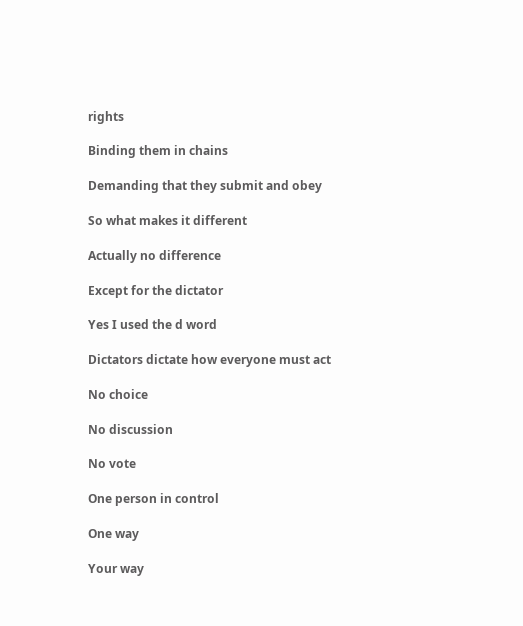rights

Binding them in chains

Demanding that they submit and obey

So what makes it different

Actually no difference

Except for the dictator

Yes I used the d word

Dictators dictate how everyone must act

No choice

No discussion

No vote

One person in control

One way

Your way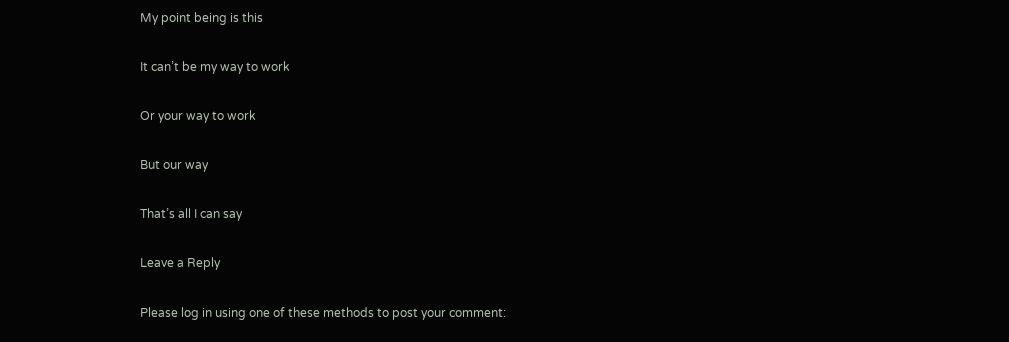My point being is this

It can’t be my way to work

Or your way to work

But our way

That’s all I can say

Leave a Reply

Please log in using one of these methods to post your comment: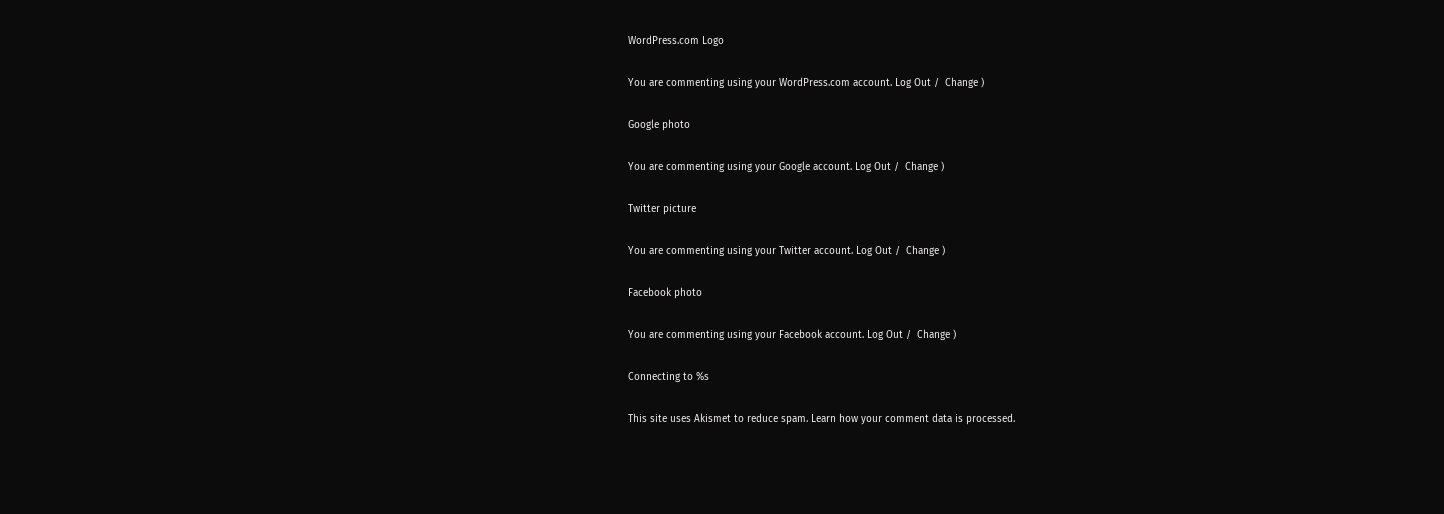WordPress.com Logo

You are commenting using your WordPress.com account. Log Out /  Change )

Google photo

You are commenting using your Google account. Log Out /  Change )

Twitter picture

You are commenting using your Twitter account. Log Out /  Change )

Facebook photo

You are commenting using your Facebook account. Log Out /  Change )

Connecting to %s

This site uses Akismet to reduce spam. Learn how your comment data is processed.